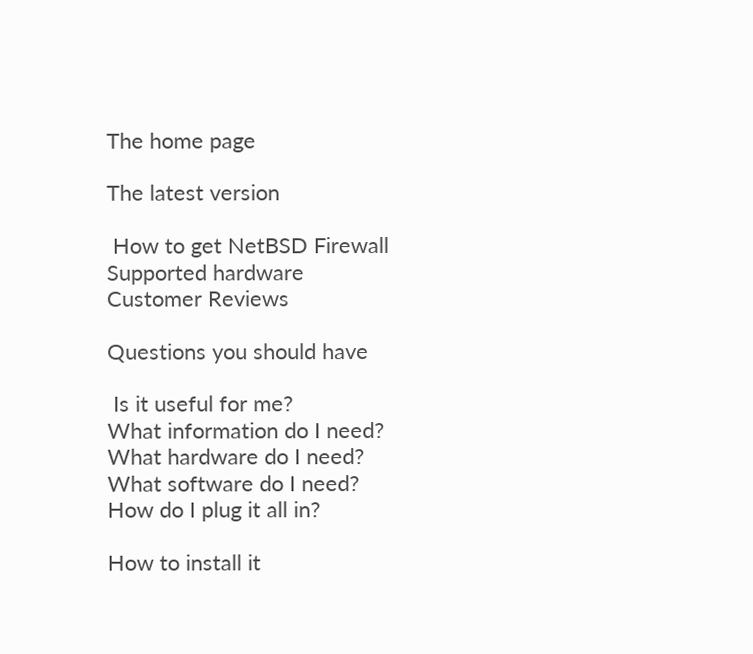The home page

The latest version

 How to get NetBSD Firewall
Supported hardware
Customer Reviews

Questions you should have

 Is it useful for me?
What information do I need?
What hardware do I need?
What software do I need?
How do I plug it all in?

How to install it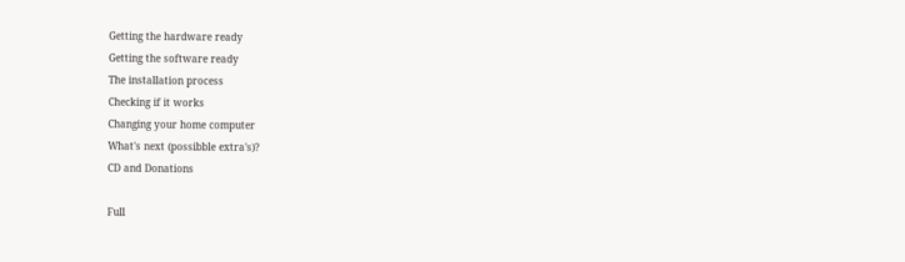Getting the hardware ready
Getting the software ready
The installation process
Checking if it works
Changing your home computer
What's next (possibble extra's)?
CD and Donations

Full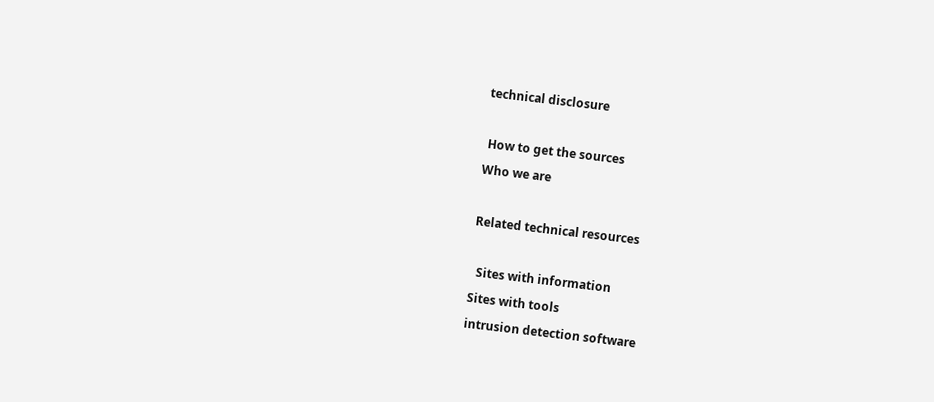technical disclosure

 How to get the sources
Who we are

Related technical resources

  Sites with information
Sites with tools
intrusion detection software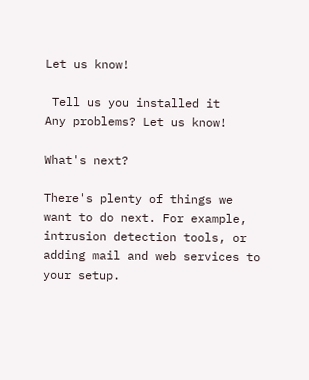Let us know!

 Tell us you installed it
Any problems? Let us know!

What's next?

There's plenty of things we want to do next. For example, intrusion detection tools, or adding mail and web services to your setup.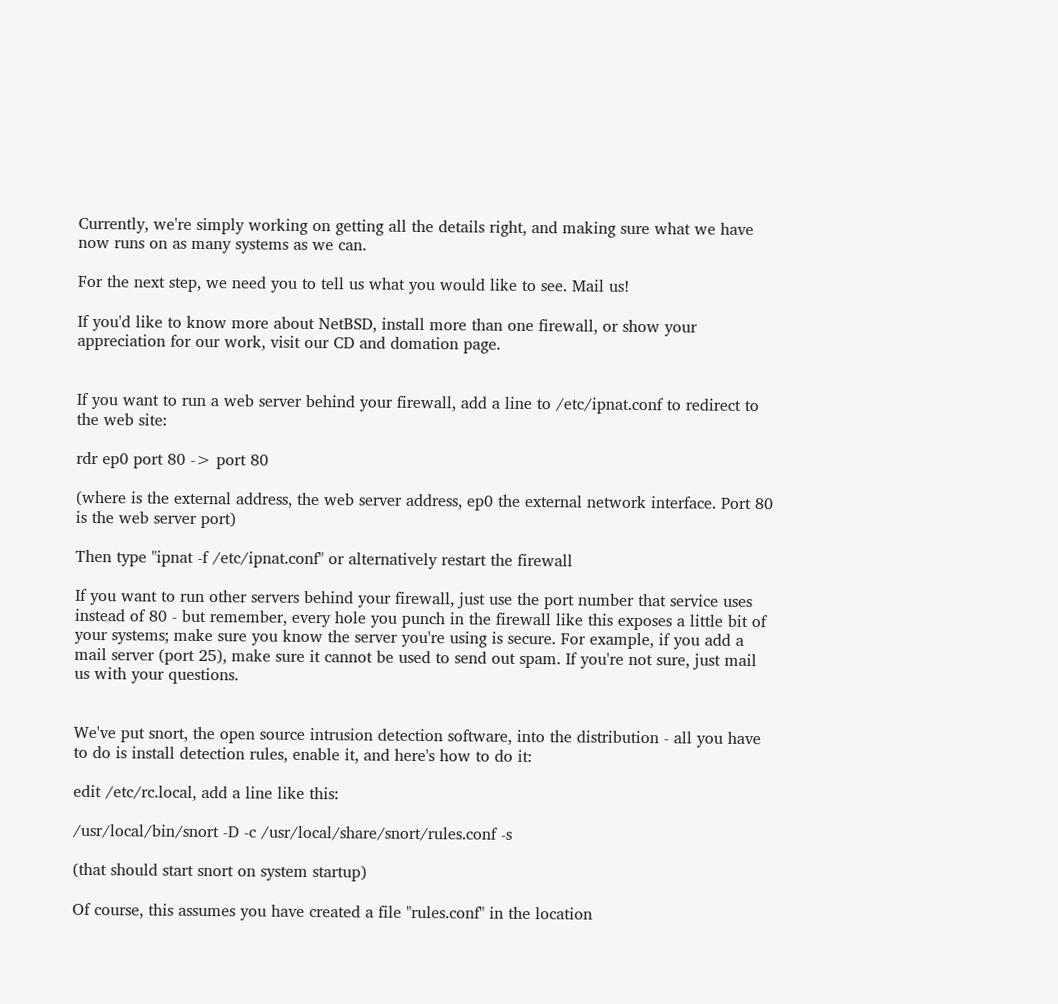Currently, we're simply working on getting all the details right, and making sure what we have now runs on as many systems as we can.

For the next step, we need you to tell us what you would like to see. Mail us!

If you'd like to know more about NetBSD, install more than one firewall, or show your appreciation for our work, visit our CD and domation page.


If you want to run a web server behind your firewall, add a line to /etc/ipnat.conf to redirect to the web site:

rdr ep0 port 80 -> port 80

(where is the external address, the web server address, ep0 the external network interface. Port 80 is the web server port)

Then type "ipnat -f /etc/ipnat.conf" or alternatively restart the firewall

If you want to run other servers behind your firewall, just use the port number that service uses instead of 80 - but remember, every hole you punch in the firewall like this exposes a little bit of your systems; make sure you know the server you're using is secure. For example, if you add a mail server (port 25), make sure it cannot be used to send out spam. If you're not sure, just mail us with your questions.


We've put snort, the open source intrusion detection software, into the distribution - all you have to do is install detection rules, enable it, and here's how to do it:

edit /etc/rc.local, add a line like this:

/usr/local/bin/snort -D -c /usr/local/share/snort/rules.conf -s

(that should start snort on system startup)

Of course, this assumes you have created a file "rules.conf" in the location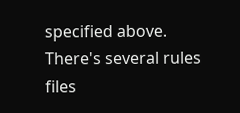specified above. There's several rules files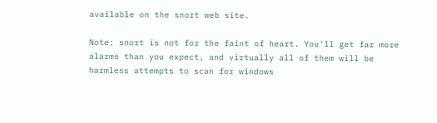available on the snort web site.

Note: snort is not for the faint of heart. You'll get far more alarms than you expect, and virtually all of them will be harmless attempts to scan for windows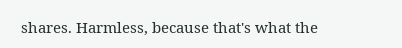shares. Harmless, because that's what the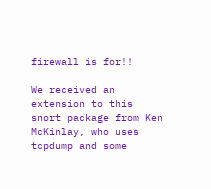firewall is for!!

We received an extension to this snort package from Ken McKinlay, who uses tcpdump and some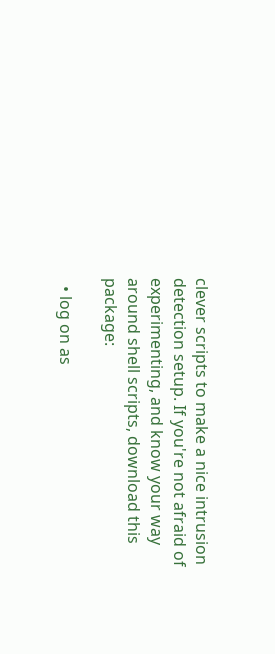clever scripts to make a nice intrusion detection setup. If you're not afraid of experimenting, and know your way around shell scripts, download this package:

  • log on as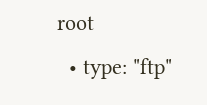root
  • type: "ftp"